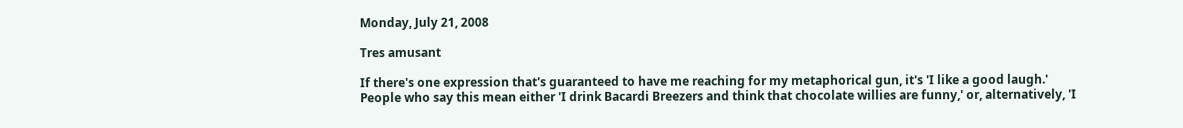Monday, July 21, 2008

Tres amusant

If there's one expression that's guaranteed to have me reaching for my metaphorical gun, it's 'I like a good laugh.' People who say this mean either 'I drink Bacardi Breezers and think that chocolate willies are funny,' or, alternatively, 'I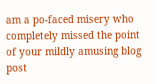am a po-faced misery who completely missed the point of your mildly amusing blog post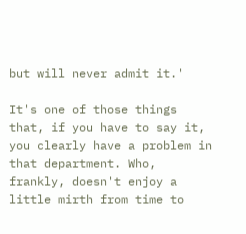but will never admit it.'

It's one of those things that, if you have to say it, you clearly have a problem in that department. Who, frankly, doesn't enjoy a little mirth from time to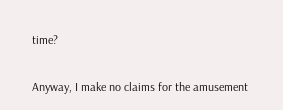time?

Anyway, I make no claims for the amusement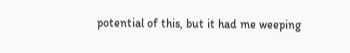potential of this, but it had me weeping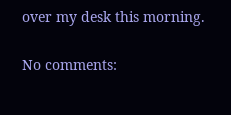over my desk this morning.

No comments: